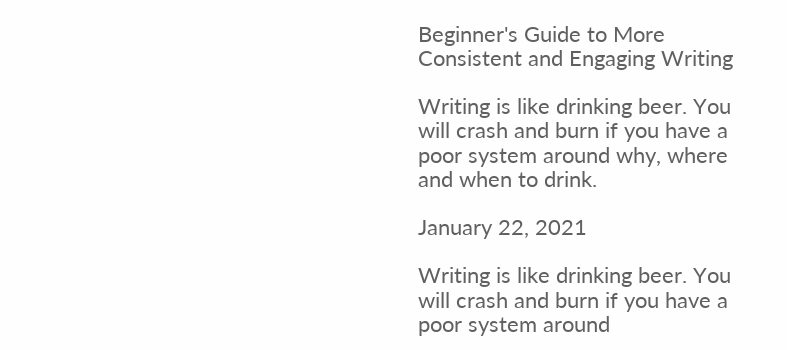Beginner's Guide to More Consistent and Engaging Writing

Writing is like drinking beer. You will crash and burn if you have a poor system around why, where and when to drink.

January 22, 2021

Writing is like drinking beer. You will crash and burn if you have a poor system around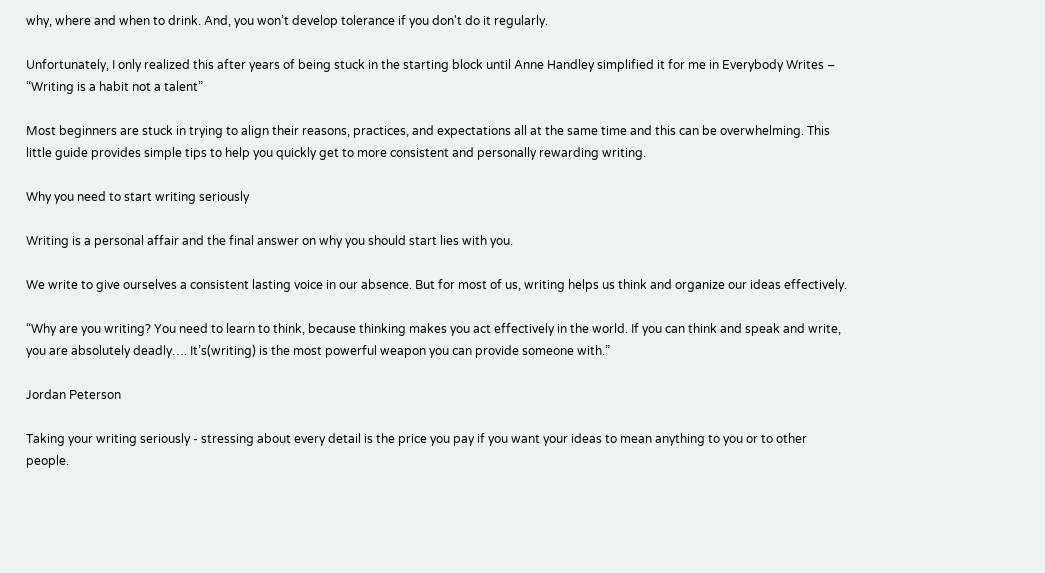why, where and when to drink. And, you won’t develop tolerance if you don't do it regularly.

Unfortunately, I only realized this after years of being stuck in the starting block until Anne Handley simplified it for me in Everybody Writes – “Writing is a habit not a talent”

Most beginners are stuck in trying to align their reasons, practices, and expectations all at the same time and this can be overwhelming. This little guide provides simple tips to help you quickly get to more consistent and personally rewarding writing.

Why you need to start writing seriously

Writing is a personal affair and the final answer on why you should start lies with you.

We write to give ourselves a consistent lasting voice in our absence. But for most of us, writing helps us think and organize our ideas effectively.

“Why are you writing? You need to learn to think, because thinking makes you act effectively in the world. If you can think and speak and write, you are absolutely deadly…. It’s(writing) is the most powerful weapon you can provide someone with.”

Jordan Peterson

Taking your writing seriously - stressing about every detail is the price you pay if you want your ideas to mean anything to you or to other people.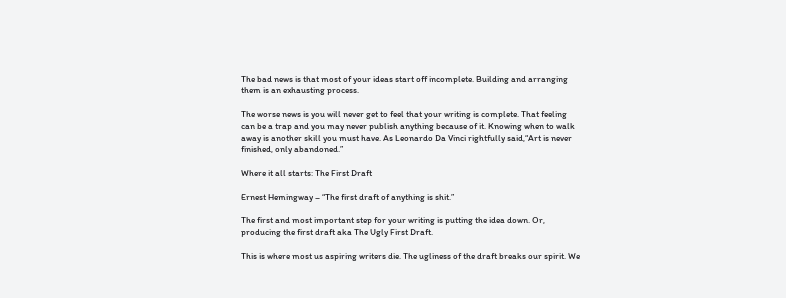The bad news is that most of your ideas start off incomplete. Building and arranging them is an exhausting process.

The worse news is you will never get to feel that your writing is complete. That feeling can be a trap and you may never publish anything because of it. Knowing when to walk away is another skill you must have. As Leonardo Da Vinci rightfully said,“Art is never finished, only abandoned.”

Where it all starts: The First Draft

Ernest Hemingway – “The first draft of anything is shit.”

The first and most important step for your writing is putting the idea down. Or, producing the first draft aka The Ugly First Draft.

This is where most us aspiring writers die. The ugliness of the draft breaks our spirit. We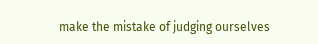make the mistake of judging ourselves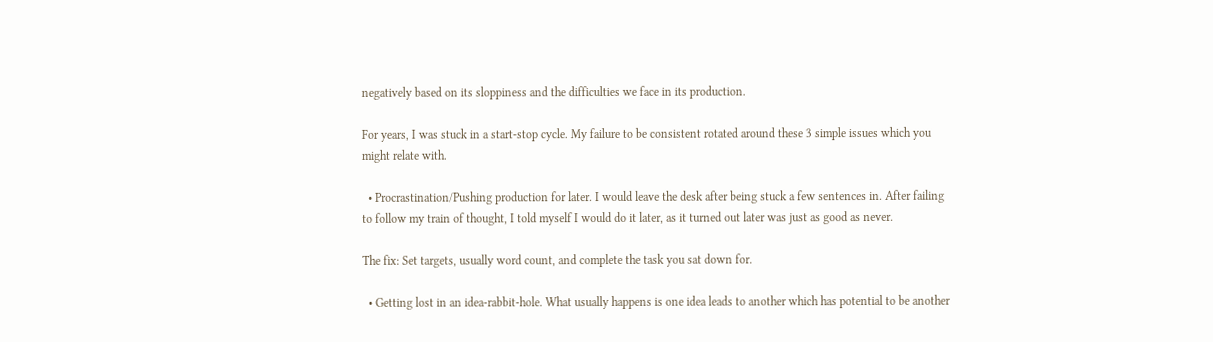negatively based on its sloppiness and the difficulties we face in its production.

For years, I was stuck in a start-stop cycle. My failure to be consistent rotated around these 3 simple issues which you might relate with.

  • Procrastination/Pushing production for later. I would leave the desk after being stuck a few sentences in. After failing to follow my train of thought, I told myself I would do it later, as it turned out later was just as good as never.

The fix: Set targets, usually word count, and complete the task you sat down for.

  • Getting lost in an idea-rabbit-hole. What usually happens is one idea leads to another which has potential to be another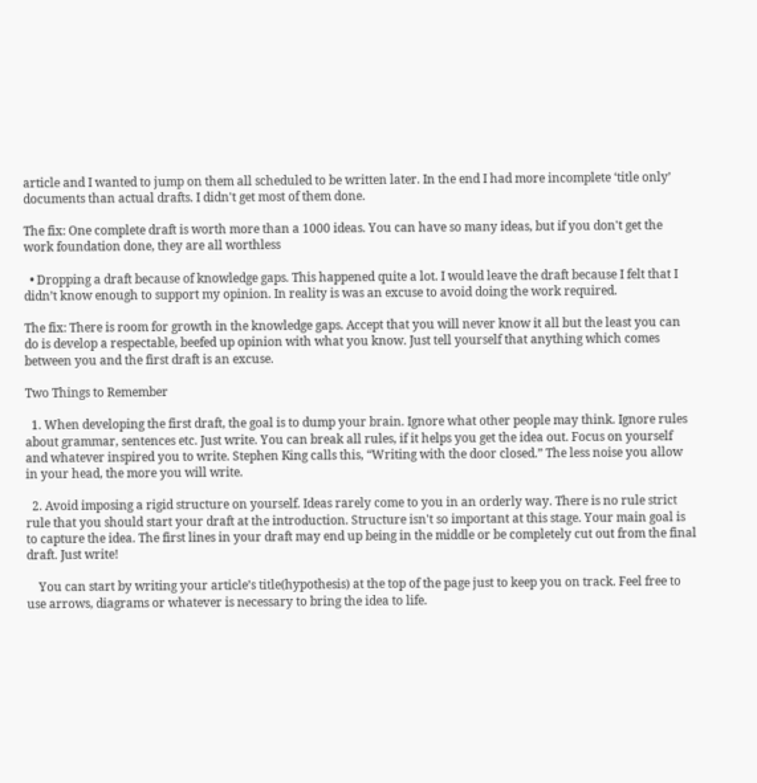article and I wanted to jump on them all scheduled to be written later. In the end I had more incomplete ‘title only’ documents than actual drafts. I didn't get most of them done.

The fix: One complete draft is worth more than a 1000 ideas. You can have so many ideas, but if you don't get the work foundation done, they are all worthless

  • Dropping a draft because of knowledge gaps. This happened quite a lot. I would leave the draft because I felt that I didn’t know enough to support my opinion. In reality is was an excuse to avoid doing the work required.

The fix: There is room for growth in the knowledge gaps. Accept that you will never know it all but the least you can do is develop a respectable, beefed up opinion with what you know. Just tell yourself that anything which comes between you and the first draft is an excuse.

Two Things to Remember

  1. When developing the first draft, the goal is to dump your brain. Ignore what other people may think. Ignore rules about grammar, sentences etc. Just write. You can break all rules, if it helps you get the idea out. Focus on yourself and whatever inspired you to write. Stephen King calls this, “Writing with the door closed.” The less noise you allow in your head, the more you will write.

  2. Avoid imposing a rigid structure on yourself. Ideas rarely come to you in an orderly way. There is no rule strict rule that you should start your draft at the introduction. Structure isn't so important at this stage. Your main goal is to capture the idea. The first lines in your draft may end up being in the middle or be completely cut out from the final draft. Just write!

    You can start by writing your article’s title(hypothesis) at the top of the page just to keep you on track. Feel free to use arrows, diagrams or whatever is necessary to bring the idea to life.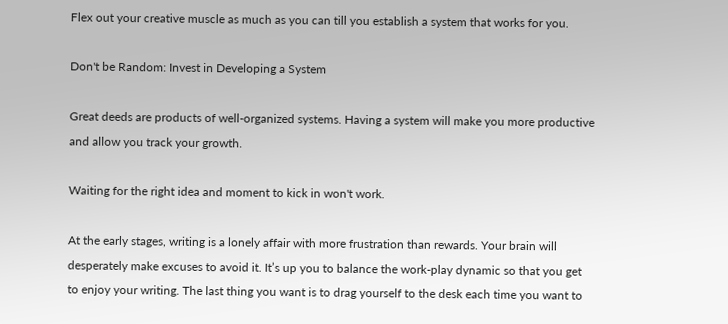Flex out your creative muscle as much as you can till you establish a system that works for you.

Don't be Random: Invest in Developing a System

Great deeds are products of well-organized systems. Having a system will make you more productive and allow you track your growth.

Waiting for the right idea and moment to kick in won't work.

At the early stages, writing is a lonely affair with more frustration than rewards. Your brain will desperately make excuses to avoid it. It’s up you to balance the work-play dynamic so that you get to enjoy your writing. The last thing you want is to drag yourself to the desk each time you want to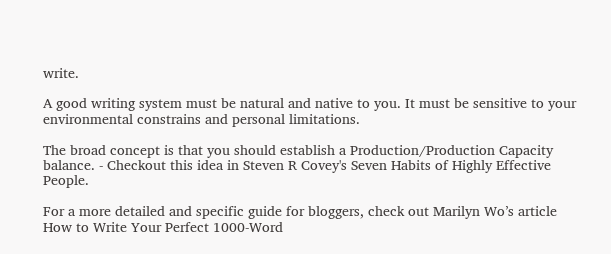write.

A good writing system must be natural and native to you. It must be sensitive to your environmental constrains and personal limitations.

The broad concept is that you should establish a Production/Production Capacity balance. - Checkout this idea in Steven R Covey's Seven Habits of Highly Effective People.

For a more detailed and specific guide for bloggers, check out Marilyn Wo’s article How to Write Your Perfect 1000-Word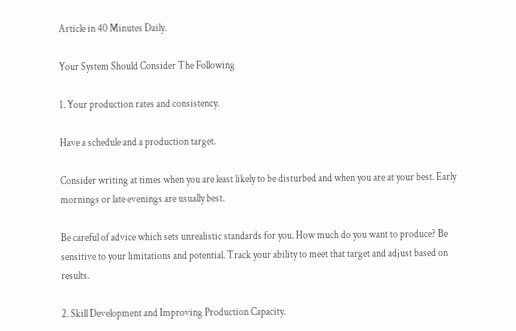Article in 40 Minutes Daily.

Your System Should Consider The Following

1. Your production rates and consistency.

Have a schedule and a production target.

Consider writing at times when you are least likely to be disturbed and when you are at your best. Early mornings or late evenings are usually best.

Be careful of advice which sets unrealistic standards for you. How much do you want to produce? Be sensitive to your limitations and potential. Track your ability to meet that target and adjust based on results.

2. Skill Development and Improving Production Capacity.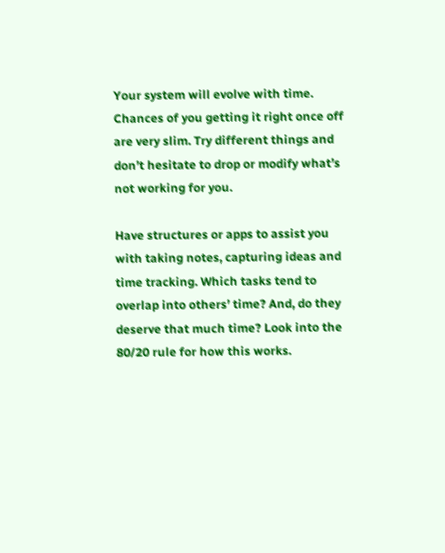Your system will evolve with time. Chances of you getting it right once off are very slim. Try different things and don’t hesitate to drop or modify what’s not working for you.

Have structures or apps to assist you with taking notes, capturing ideas and time tracking. Which tasks tend to overlap into others’ time? And, do they deserve that much time? Look into the 80/20 rule for how this works.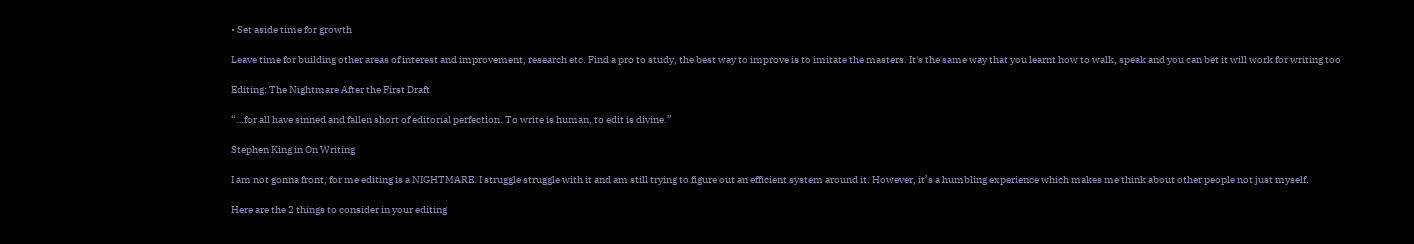• Set aside time for growth

Leave time for building other areas of interest and improvement, research etc. Find a pro to study, the best way to improve is to imitate the masters. It's the same way that you learnt how to walk, speak and you can bet it will work for writing too

Editing: The Nightmare After the First Draft

“…for all have sinned and fallen short of editorial perfection. To write is human, to edit is divine.”

Stephen King in On Writing

I am not gonna front, for me editing is a NIGHTMARE. I struggle struggle with it and am still trying to figure out an efficient system around it. However, it’s a humbling experience which makes me think about other people not just myself.

Here are the 2 things to consider in your editing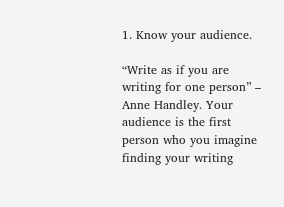1. Know your audience.

“Write as if you are writing for one person” – Anne Handley. Your audience is the first person who you imagine finding your writing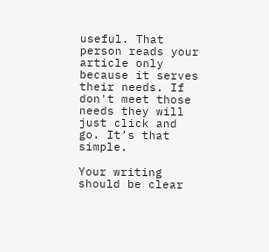useful. That person reads your article only because it serves their needs. If don't meet those needs they will just click and go. It’s that simple.

Your writing should be clear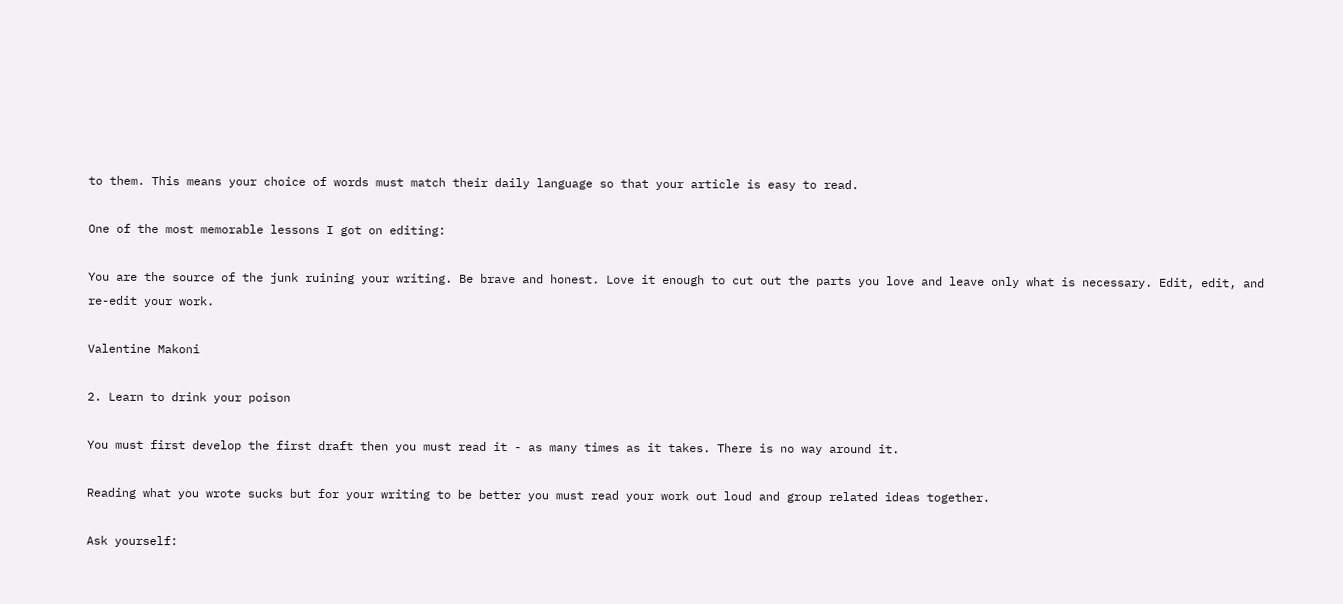to them. This means your choice of words must match their daily language so that your article is easy to read.

One of the most memorable lessons I got on editing:

You are the source of the junk ruining your writing. Be brave and honest. Love it enough to cut out the parts you love and leave only what is necessary. Edit, edit, and re-edit your work.

Valentine Makoni

2. Learn to drink your poison

You must first develop the first draft then you must read it - as many times as it takes. There is no way around it.

Reading what you wrote sucks but for your writing to be better you must read your work out loud and group related ideas together.

Ask yourself: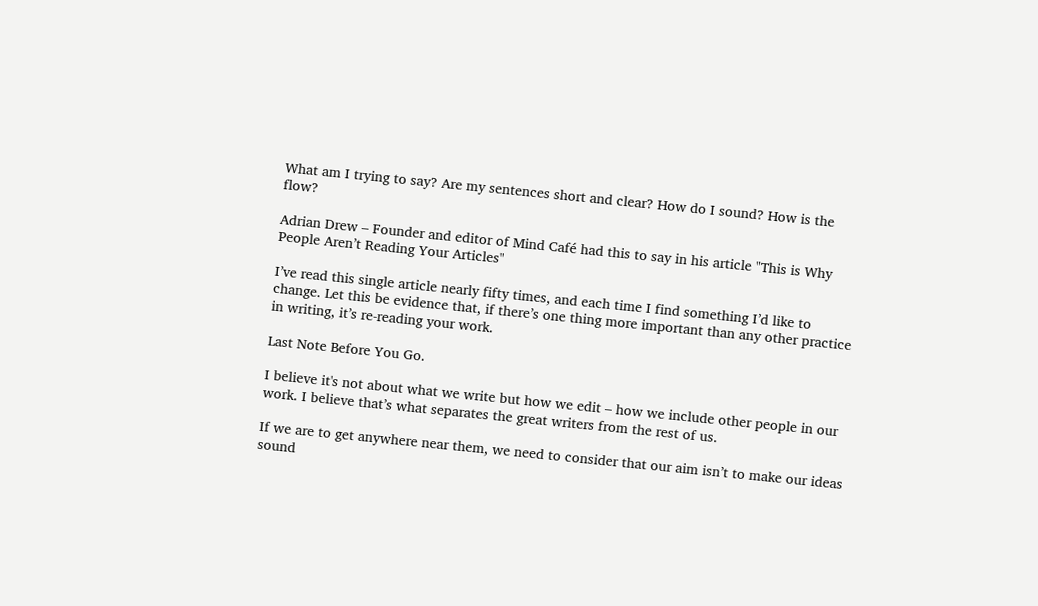What am I trying to say? Are my sentences short and clear? How do I sound? How is the flow?

Adrian Drew – Founder and editor of Mind Café had this to say in his article "This is Why People Aren’t Reading Your Articles"

I’ve read this single article nearly fifty times, and each time I find something I’d like to change. Let this be evidence that, if there’s one thing more important than any other practice in writing, it’s re-reading your work.

Last Note Before You Go.

I believe it's not about what we write but how we edit – how we include other people in our work. I believe that’s what separates the great writers from the rest of us.

If we are to get anywhere near them, we need to consider that our aim isn’t to make our ideas sound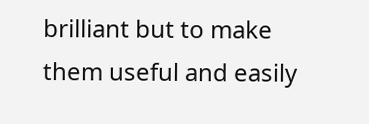brilliant but to make them useful and easily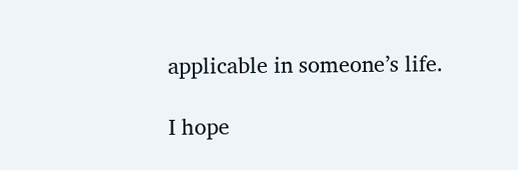applicable in someone’s life.

I hope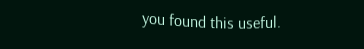you found this useful.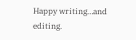Happy writing…and editing.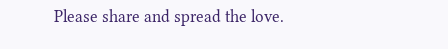Please share and spread the love.